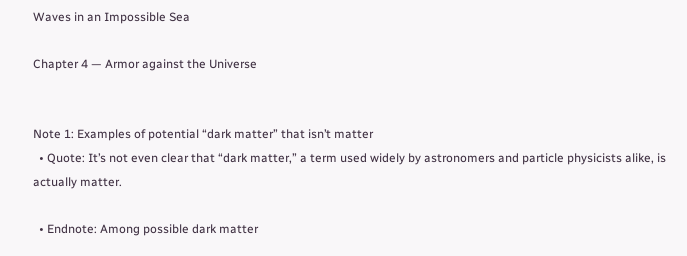Waves in an Impossible Sea

Chapter 4 — Armor against the Universe


Note 1: Examples of potential “dark matter” that isn’t matter
  • Quote: It’s not even clear that “dark matter,” a term used widely by astronomers and particle physicists alike, is actually matter.

  • Endnote: Among possible dark matter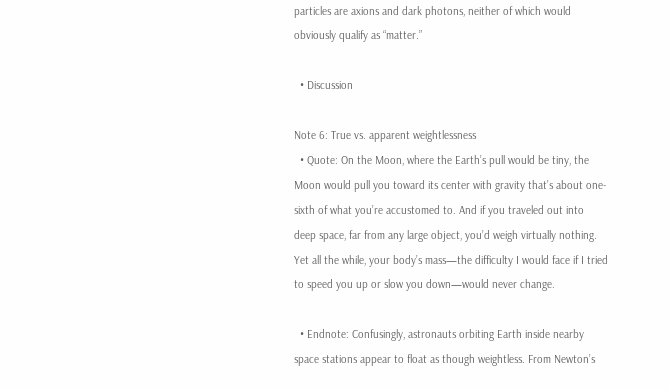particles are axions and dark photons, neither of which would obviously qualify as “matter.”

  • Discussion

Note 6: True vs. apparent weightlessness
  • Quote: On the Moon, where the Earth’s pull would be tiny, the Moon would pull you toward its center with gravity that’s about one-sixth of what you’re accustomed to. And if you traveled out into deep space, far from any large object, you’d weigh virtually nothing. Yet all the while, your body’s mass—the difficulty I would face if I tried to speed you up or slow you down—would never change.

  • Endnote: Confusingly, astronauts orbiting Earth inside nearby space stations appear to float as though weightless. From Newton’s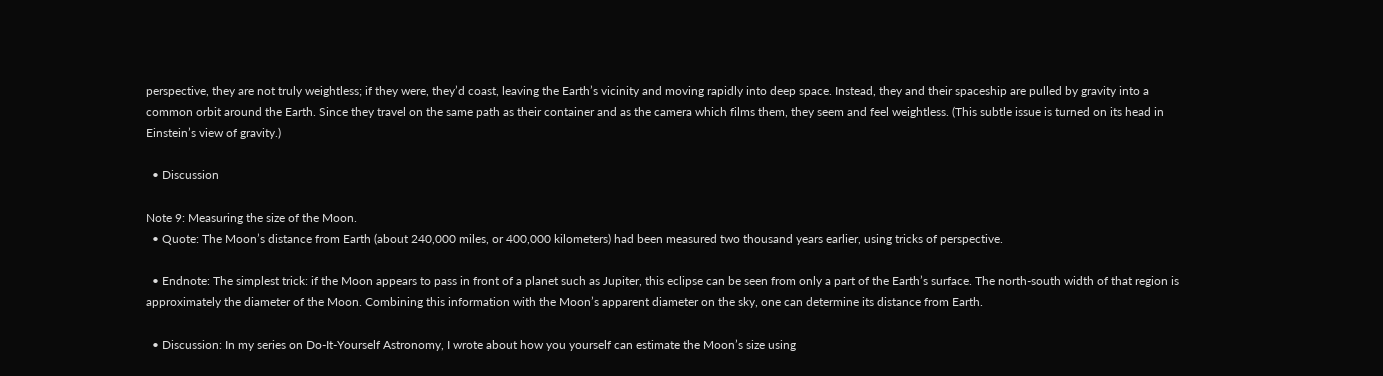perspective, they are not truly weightless; if they were, they’d coast, leaving the Earth’s vicinity and moving rapidly into deep space. Instead, they and their spaceship are pulled by gravity into a common orbit around the Earth. Since they travel on the same path as their container and as the camera which films them, they seem and feel weightless. (This subtle issue is turned on its head in Einstein’s view of gravity.)

  • Discussion

Note 9: Measuring the size of the Moon.
  • Quote: The Moon’s distance from Earth (about 240,000 miles, or 400,000 kilometers) had been measured two thousand years earlier, using tricks of perspective.

  • Endnote: The simplest trick: if the Moon appears to pass in front of a planet such as Jupiter, this eclipse can be seen from only a part of the Earth’s surface. The north-south width of that region is approximately the diameter of the Moon. Combining this information with the Moon’s apparent diameter on the sky, one can determine its distance from Earth.

  • Discussion: In my series on Do-It-Yourself Astronomy, I wrote about how you yourself can estimate the Moon’s size using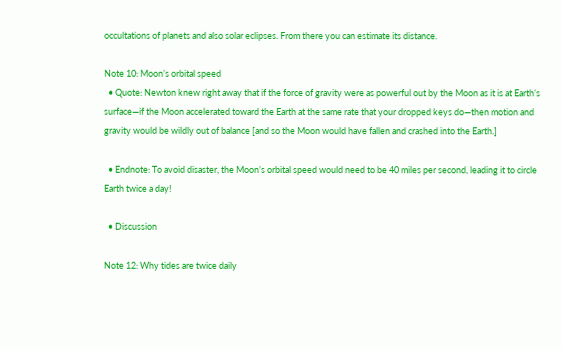occultations of planets and also solar eclipses. From there you can estimate its distance.

Note 10: Moon’s orbital speed
  • Quote: Newton knew right away that if the force of gravity were as powerful out by the Moon as it is at Earth’s surface—if the Moon accelerated toward the Earth at the same rate that your dropped keys do—then motion and gravity would be wildly out of balance [and so the Moon would have fallen and crashed into the Earth.]

  • Endnote: To avoid disaster, the Moon’s orbital speed would need to be 40 miles per second, leading it to circle Earth twice a day!

  • Discussion

Note 12: Why tides are twice daily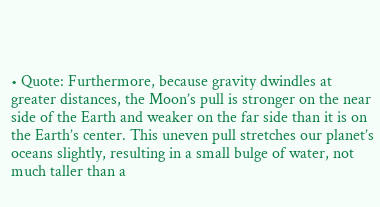• Quote: Furthermore, because gravity dwindles at greater distances, the Moon’s pull is stronger on the near side of the Earth and weaker on the far side than it is on the Earth’s center. This uneven pull stretches our planet’s oceans slightly, resulting in a small bulge of water, not much taller than a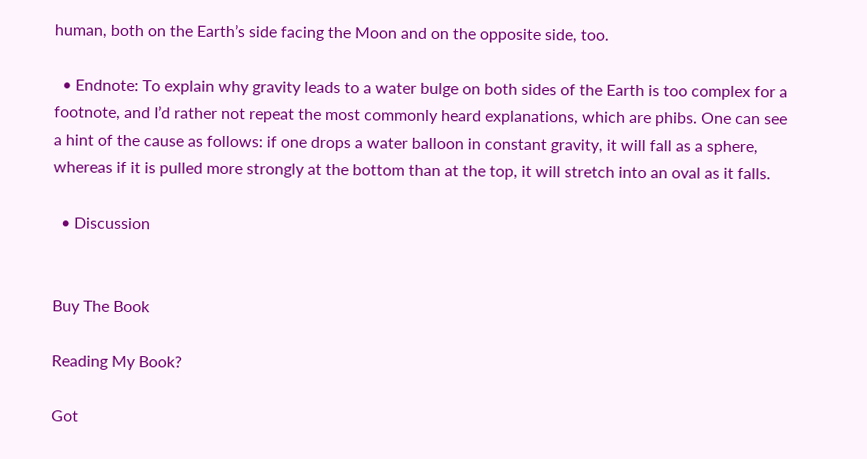human, both on the Earth’s side facing the Moon and on the opposite side, too.

  • Endnote: To explain why gravity leads to a water bulge on both sides of the Earth is too complex for a footnote, and I’d rather not repeat the most commonly heard explanations, which are phibs. One can see a hint of the cause as follows: if one drops a water balloon in constant gravity, it will fall as a sphere, whereas if it is pulled more strongly at the bottom than at the top, it will stretch into an oval as it falls.

  • Discussion


Buy The Book

Reading My Book?

Got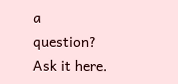a question? Ask it here.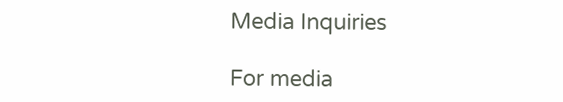Media Inquiries

For media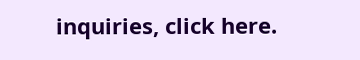inquiries, click here.